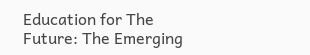Education for The Future: The Emerging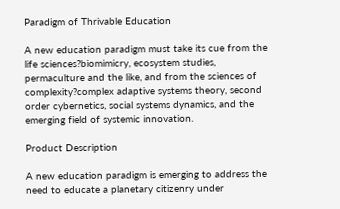Paradigm of Thrivable Education

A new education paradigm must take its cue from the life sciences?biomimicry, ecosystem studies, permaculture and the like, and from the sciences of complexity?complex adaptive systems theory, second order cybernetics, social systems dynamics, and the emerging field of systemic innovation.

Product Description

A new education paradigm is emerging to address the need to educate a planetary citizenry under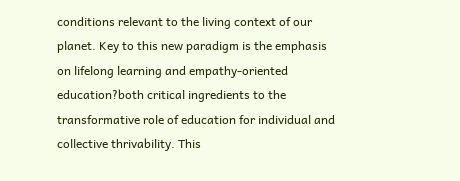conditions relevant to the living context of our planet. Key to this new paradigm is the emphasis on lifelong learning and empathy-oriented education?both critical ingredients to the transformative role of education for individual and collective thrivability. This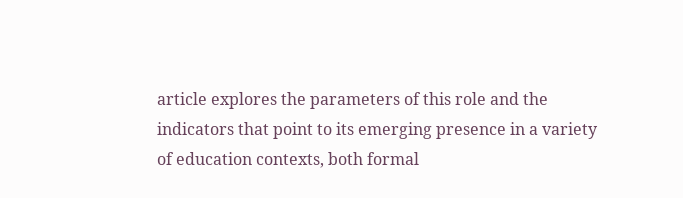article explores the parameters of this role and the indicators that point to its emerging presence in a variety of education contexts, both formal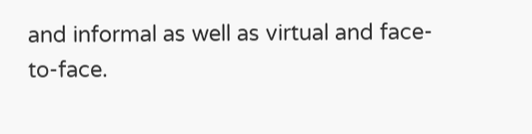and informal as well as virtual and face-to-face.